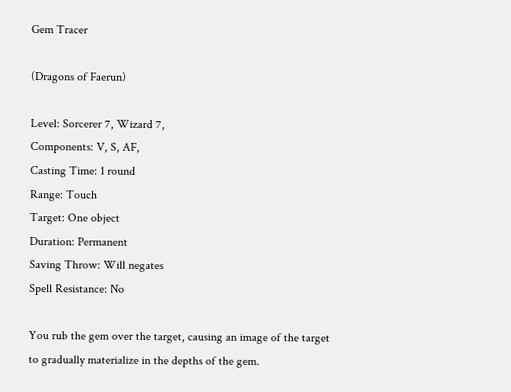Gem Tracer

(Dragons of Faerun)

Level: Sorcerer 7, Wizard 7,
Components: V, S, AF,
Casting Time: 1 round
Range: Touch
Target: One object
Duration: Permanent
Saving Throw: Will negates
Spell Resistance: No

You rub the gem over the target, causing an image of the target to gradually materialize in the depths of the gem.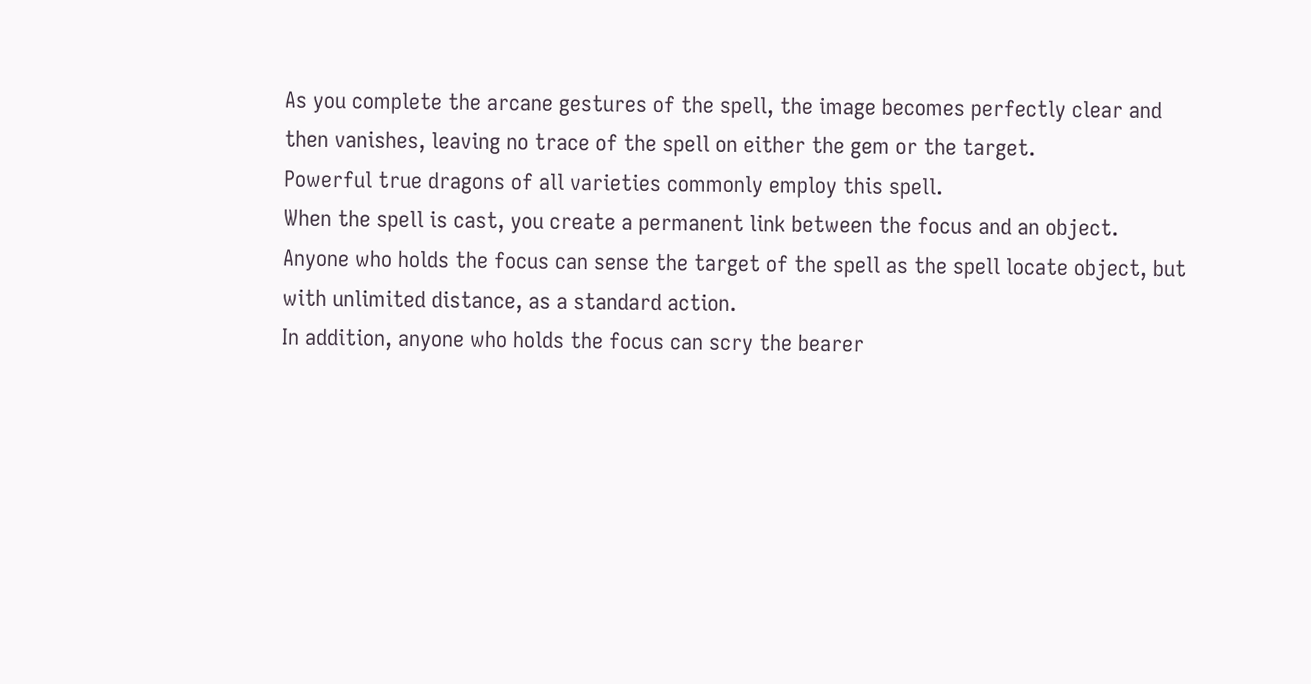As you complete the arcane gestures of the spell, the image becomes perfectly clear and then vanishes, leaving no trace of the spell on either the gem or the target.
Powerful true dragons of all varieties commonly employ this spell.
When the spell is cast, you create a permanent link between the focus and an object.
Anyone who holds the focus can sense the target of the spell as the spell locate object, but with unlimited distance, as a standard action.
In addition, anyone who holds the focus can scry the bearer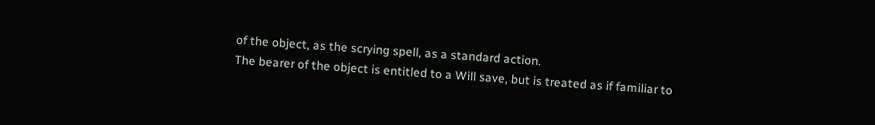of the object, as the scrying spell, as a standard action.
The bearer of the object is entitled to a Will save, but is treated as if familiar to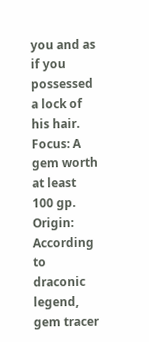you and as if you possessed a lock of his hair.
Focus: A gem worth at least 100 gp.
Origin: According to draconic legend, gem tracer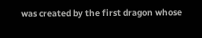was created by the first dragon whose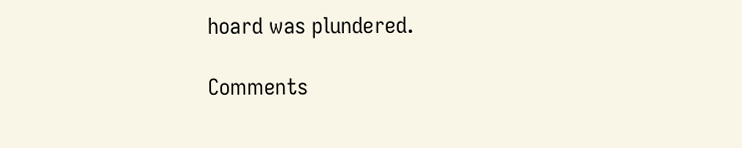hoard was plundered.

Comments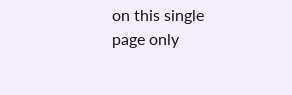on this single page only